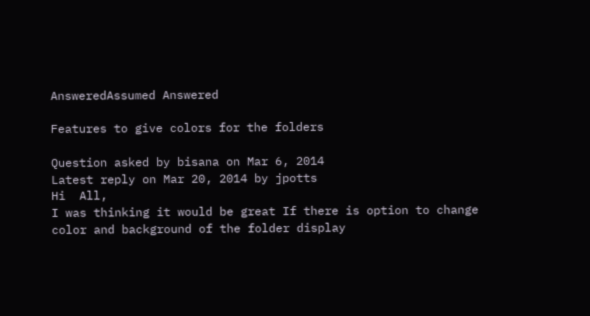AnsweredAssumed Answered

Features to give colors for the folders

Question asked by bisana on Mar 6, 2014
Latest reply on Mar 20, 2014 by jpotts
Hi  All,
I was thinking it would be great If there is option to change color and background of the folder display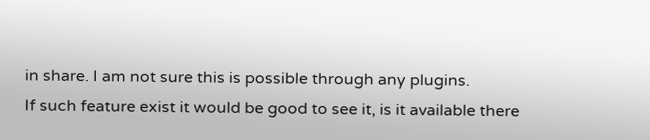in share. I am not sure this is possible through any plugins.
If such feature exist it would be good to see it, is it available there